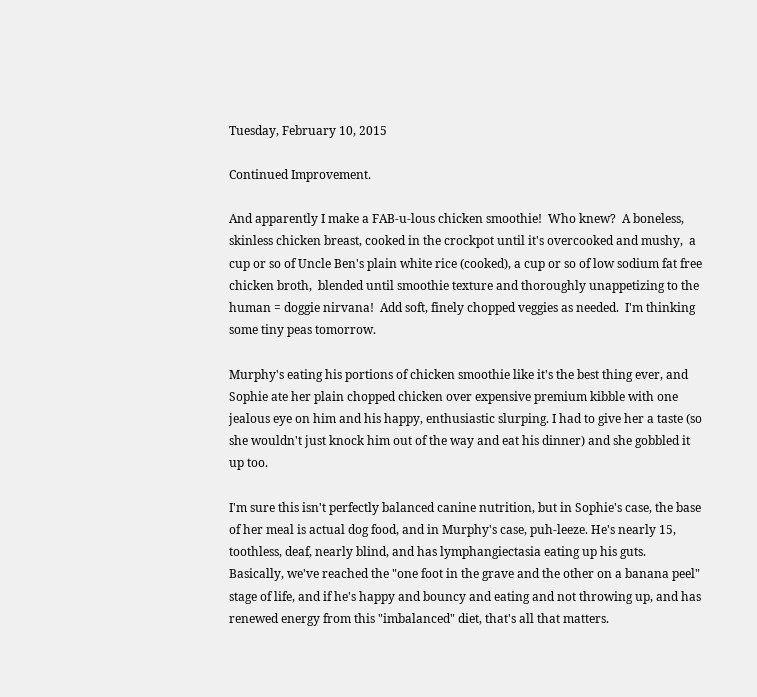Tuesday, February 10, 2015

Continued Improvement.

And apparently I make a FAB-u-lous chicken smoothie!  Who knew?  A boneless, skinless chicken breast, cooked in the crockpot until it's overcooked and mushy,  a cup or so of Uncle Ben's plain white rice (cooked), a cup or so of low sodium fat free chicken broth,  blended until smoothie texture and thoroughly unappetizing to the human = doggie nirvana!  Add soft, finely chopped veggies as needed.  I'm thinking some tiny peas tomorrow.

Murphy's eating his portions of chicken smoothie like it's the best thing ever, and Sophie ate her plain chopped chicken over expensive premium kibble with one jealous eye on him and his happy, enthusiastic slurping. I had to give her a taste (so she wouldn't just knock him out of the way and eat his dinner) and she gobbled it up too.

I'm sure this isn't perfectly balanced canine nutrition, but in Sophie's case, the base of her meal is actual dog food, and in Murphy's case, puh-leeze. He's nearly 15, toothless, deaf, nearly blind, and has lymphangiectasia eating up his guts.  Basically, we've reached the "one foot in the grave and the other on a banana peel" stage of life, and if he's happy and bouncy and eating and not throwing up, and has renewed energy from this "imbalanced" diet, that's all that matters.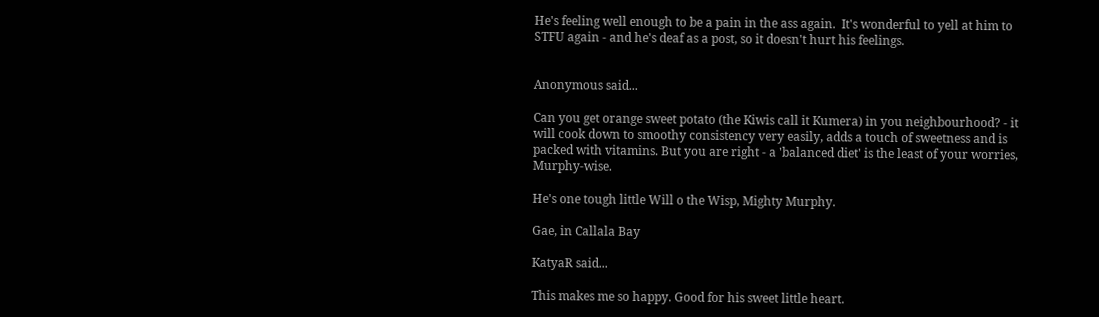He's feeling well enough to be a pain in the ass again.  It's wonderful to yell at him to STFU again - and he's deaf as a post, so it doesn't hurt his feelings.


Anonymous said...

Can you get orange sweet potato (the Kiwis call it Kumera) in you neighbourhood? - it will cook down to smoothy consistency very easily, adds a touch of sweetness and is packed with vitamins. But you are right - a 'balanced diet' is the least of your worries, Murphy-wise.

He's one tough little Will o the Wisp, Mighty Murphy.

Gae, in Callala Bay

KatyaR said...

This makes me so happy. Good for his sweet little heart.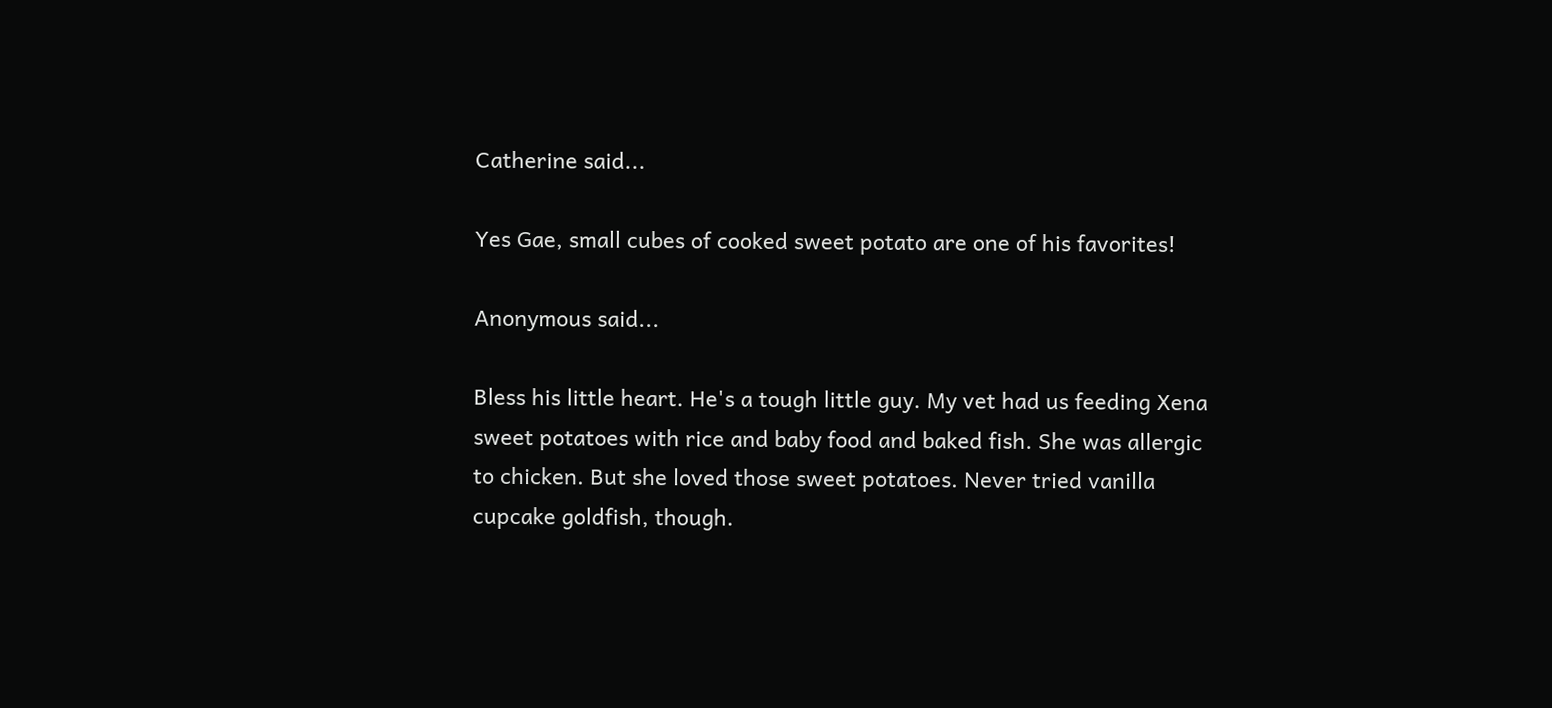Catherine said...

Yes Gae, small cubes of cooked sweet potato are one of his favorites!

Anonymous said...

Bless his little heart. He's a tough little guy. My vet had us feeding Xena sweet potatoes with rice and baby food and baked fish. She was allergic to chicken. But she loved those sweet potatoes. Never tried vanilla cupcake goldfish, though.